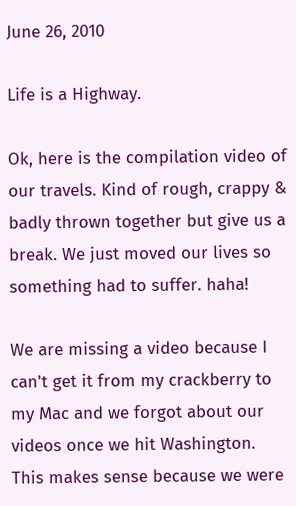June 26, 2010

Life is a Highway.

Ok, here is the compilation video of our travels. Kind of rough, crappy & badly thrown together but give us a break. We just moved our lives so something had to suffer. haha!

We are missing a video because I can't get it from my crackberry to my Mac and we forgot about our videos once we hit Washington. This makes sense because we were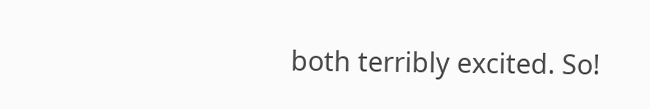both terribly excited. So!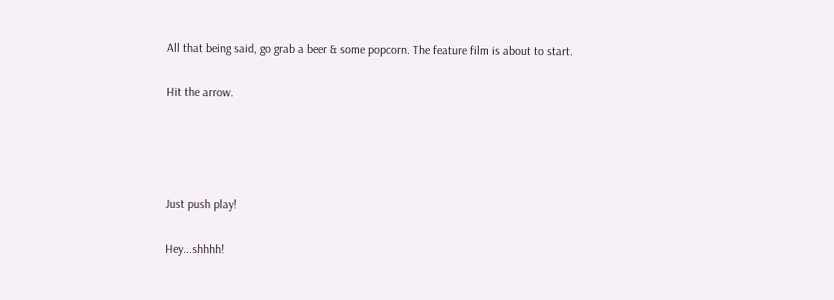All that being said, go grab a beer & some popcorn. The feature film is about to start.

Hit the arrow.




Just push play!

Hey...shhhh!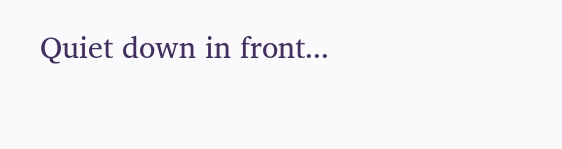Quiet down in front...